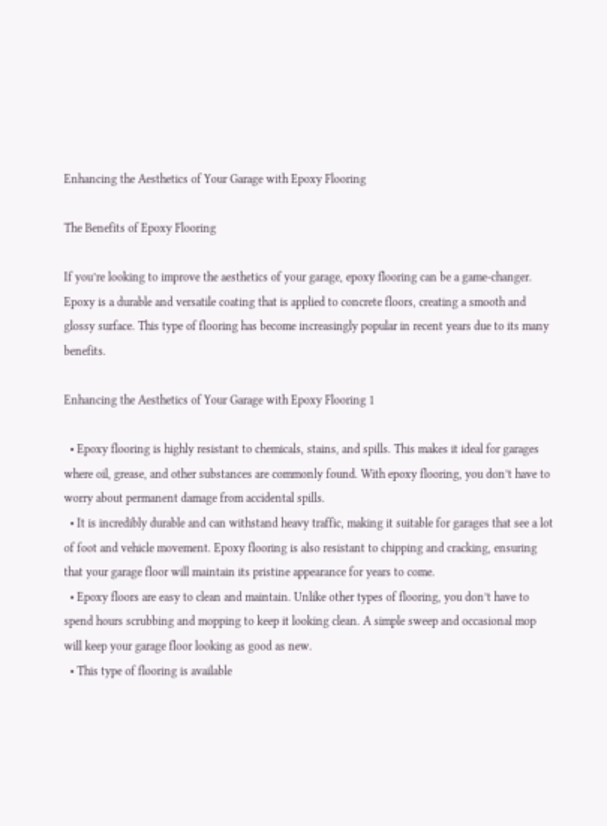Enhancing the Aesthetics of Your Garage with Epoxy Flooring

The Benefits of Epoxy Flooring

If you’re looking to improve the aesthetics of your garage, epoxy flooring can be a game-changer. Epoxy is a durable and versatile coating that is applied to concrete floors, creating a smooth and glossy surface. This type of flooring has become increasingly popular in recent years due to its many benefits.

Enhancing the Aesthetics of Your Garage with Epoxy Flooring 1

  • Epoxy flooring is highly resistant to chemicals, stains, and spills. This makes it ideal for garages where oil, grease, and other substances are commonly found. With epoxy flooring, you don’t have to worry about permanent damage from accidental spills.
  • It is incredibly durable and can withstand heavy traffic, making it suitable for garages that see a lot of foot and vehicle movement. Epoxy flooring is also resistant to chipping and cracking, ensuring that your garage floor will maintain its pristine appearance for years to come.
  • Epoxy floors are easy to clean and maintain. Unlike other types of flooring, you don’t have to spend hours scrubbing and mopping to keep it looking clean. A simple sweep and occasional mop will keep your garage floor looking as good as new.
  • This type of flooring is available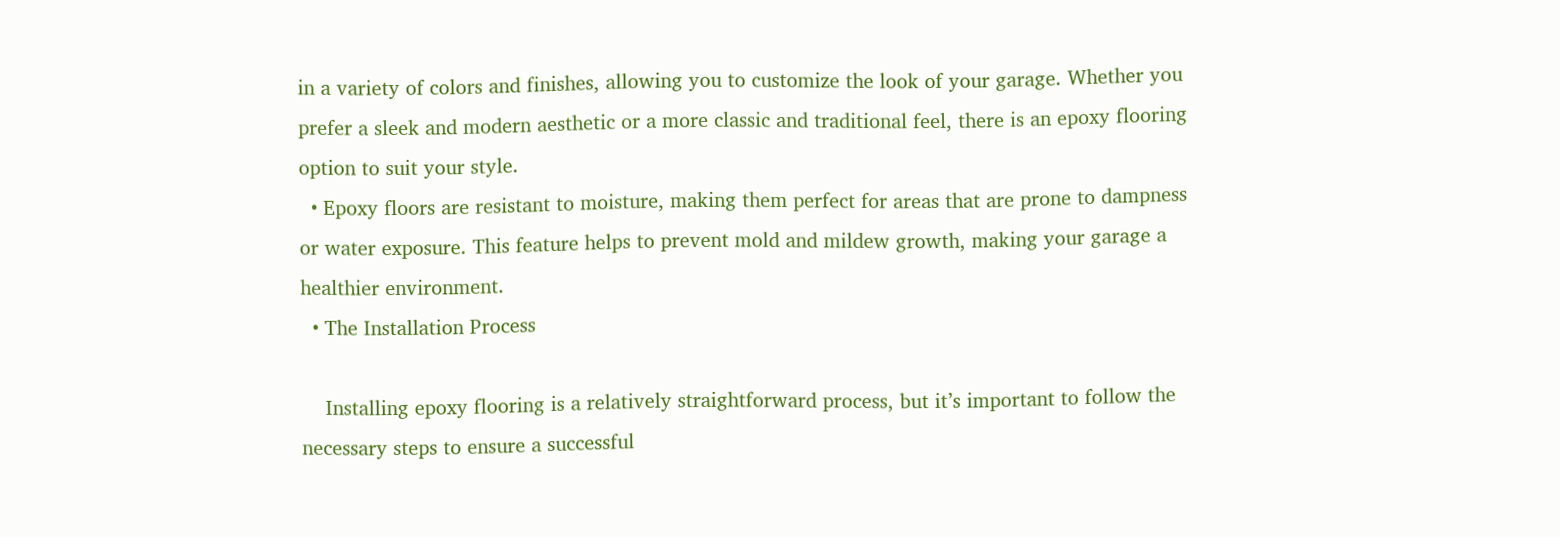in a variety of colors and finishes, allowing you to customize the look of your garage. Whether you prefer a sleek and modern aesthetic or a more classic and traditional feel, there is an epoxy flooring option to suit your style.
  • Epoxy floors are resistant to moisture, making them perfect for areas that are prone to dampness or water exposure. This feature helps to prevent mold and mildew growth, making your garage a healthier environment.
  • The Installation Process

    Installing epoxy flooring is a relatively straightforward process, but it’s important to follow the necessary steps to ensure a successful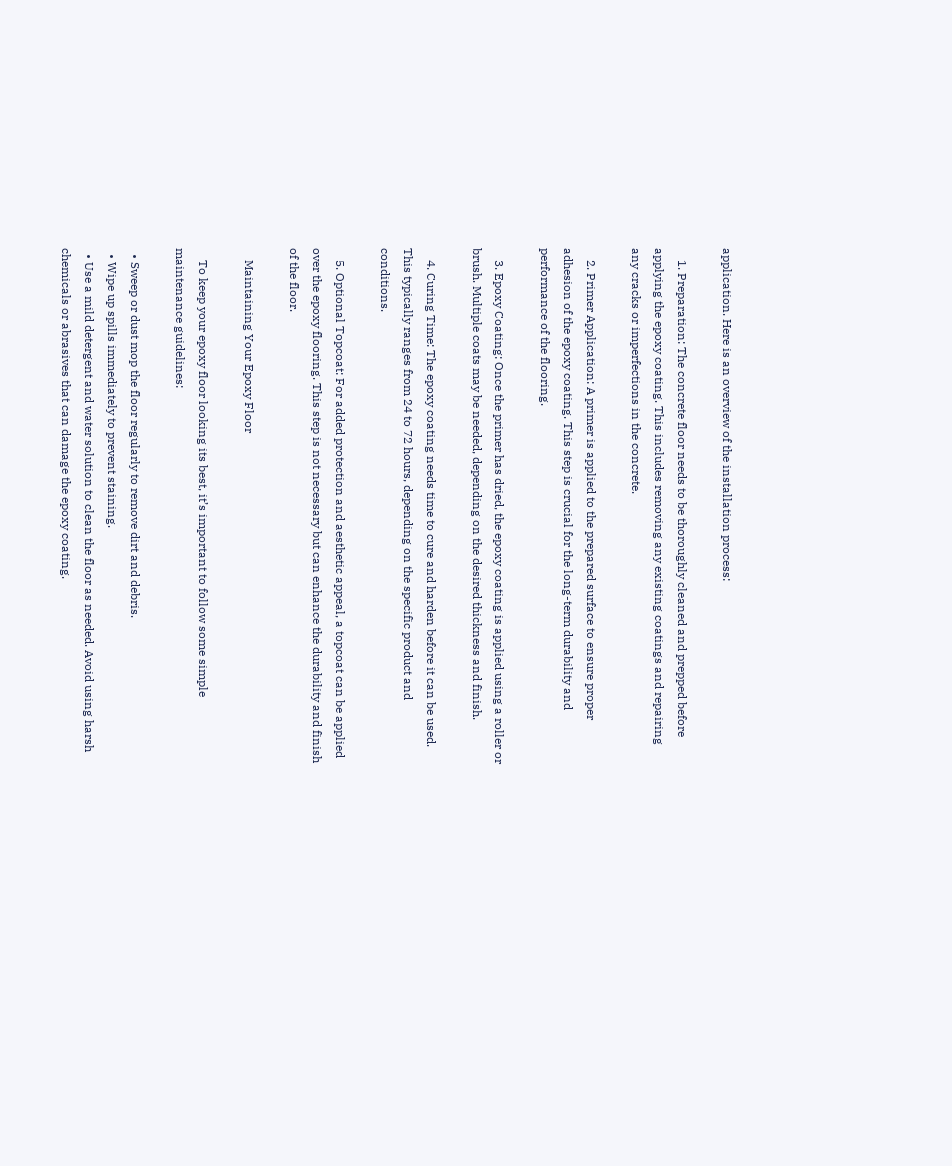application. Here is an overview of the installation process:

    1. Preparation: The concrete floor needs to be thoroughly cleaned and prepped before applying the epoxy coating. This includes removing any existing coatings and repairing any cracks or imperfections in the concrete.

    2. Primer Application: A primer is applied to the prepared surface to ensure proper adhesion of the epoxy coating. This step is crucial for the long-term durability and performance of the flooring.

    3. Epoxy Coating: Once the primer has dried, the epoxy coating is applied using a roller or brush. Multiple coats may be needed, depending on the desired thickness and finish.

    4. Curing Time: The epoxy coating needs time to cure and harden before it can be used. This typically ranges from 24 to 72 hours, depending on the specific product and conditions.

    5. Optional Topcoat: For added protection and aesthetic appeal, a topcoat can be applied over the epoxy flooring. This step is not necessary but can enhance the durability and finish of the floor.

    Maintaining Your Epoxy Floor

    To keep your epoxy floor looking its best, it’s important to follow some simple maintenance guidelines:

  • Sweep or dust mop the floor regularly to remove dirt and debris.
  • Wipe up spills immediately to prevent staining.
  • Use a mild detergent and water solution to clean the floor as needed. Avoid using harsh chemicals or abrasives that can damage the epoxy coating.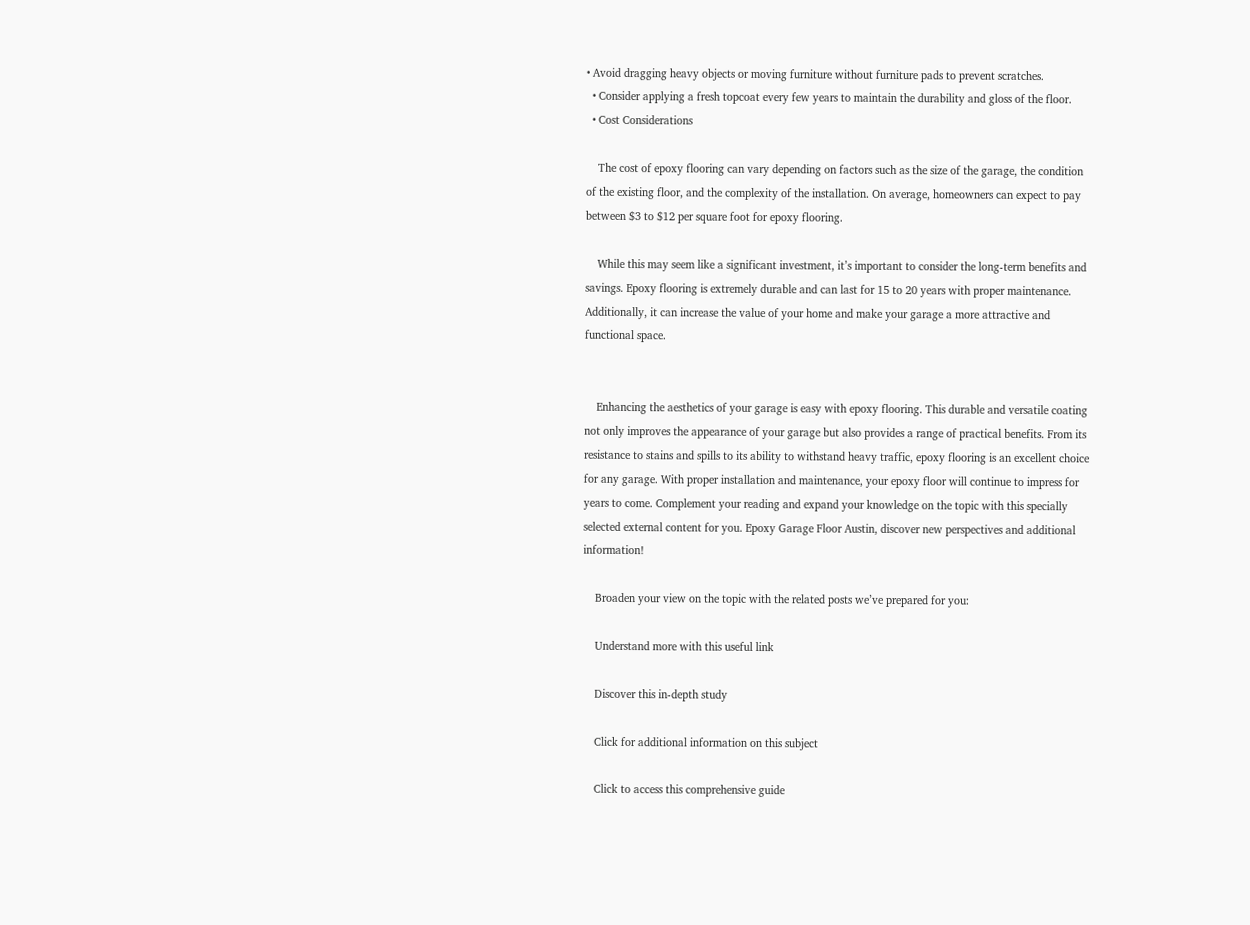• Avoid dragging heavy objects or moving furniture without furniture pads to prevent scratches.
  • Consider applying a fresh topcoat every few years to maintain the durability and gloss of the floor.
  • Cost Considerations

    The cost of epoxy flooring can vary depending on factors such as the size of the garage, the condition of the existing floor, and the complexity of the installation. On average, homeowners can expect to pay between $3 to $12 per square foot for epoxy flooring.

    While this may seem like a significant investment, it’s important to consider the long-term benefits and savings. Epoxy flooring is extremely durable and can last for 15 to 20 years with proper maintenance. Additionally, it can increase the value of your home and make your garage a more attractive and functional space.


    Enhancing the aesthetics of your garage is easy with epoxy flooring. This durable and versatile coating not only improves the appearance of your garage but also provides a range of practical benefits. From its resistance to stains and spills to its ability to withstand heavy traffic, epoxy flooring is an excellent choice for any garage. With proper installation and maintenance, your epoxy floor will continue to impress for years to come. Complement your reading and expand your knowledge on the topic with this specially selected external content for you. Epoxy Garage Floor Austin, discover new perspectives and additional information!

    Broaden your view on the topic with the related posts we’ve prepared for you:

    Understand more with this useful link

    Discover this in-depth study

    Click for additional information on this subject

    Click to access this comprehensive guide